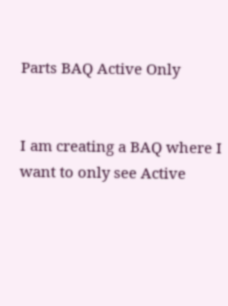Parts BAQ Active Only


I am creating a BAQ where I want to only see Active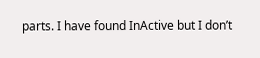parts. I have found InActive but I don’t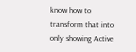know how to transform that into only showing Active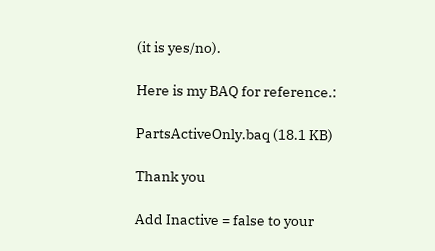(it is yes/no).

Here is my BAQ for reference.:

PartsActiveOnly.baq (18.1 KB)

Thank you

Add Inactive = false to your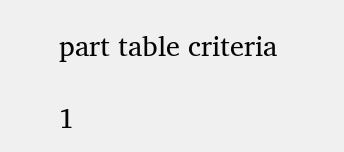part table criteria

1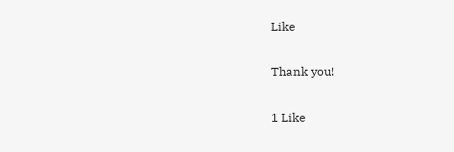Like

Thank you!

1 Like